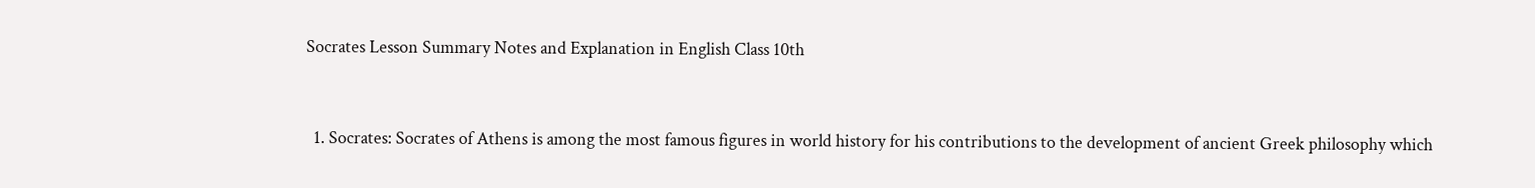Socrates Lesson Summary Notes and Explanation in English Class 10th


  1. Socrates: Socrates of Athens is among the most famous figures in world history for his contributions to the development of ancient Greek philosophy which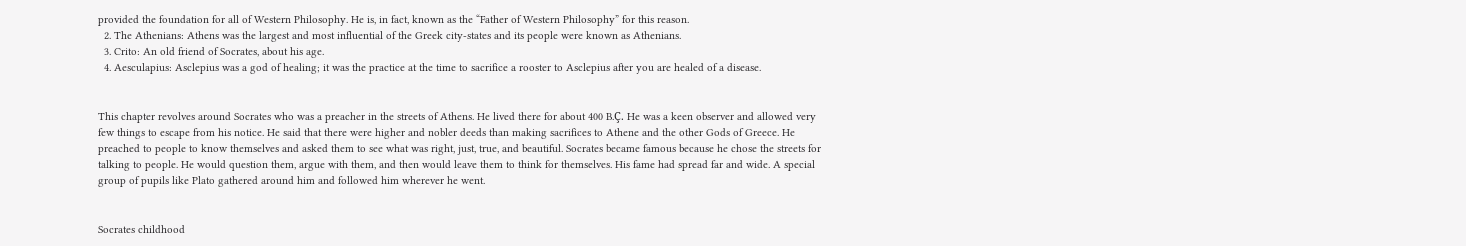provided the foundation for all of Western Philosophy. He is, in fact, known as the “Father of Western Philosophy” for this reason.
  2. The Athenians: Athens was the largest and most influential of the Greek city-states and its people were known as Athenians.
  3. Crito: An old friend of Socrates, about his age.
  4. Aesculapius: Asclepius was a god of healing; it was the practice at the time to sacrifice a rooster to Asclepius after you are healed of a disease.


This chapter revolves around Socrates who was a preacher in the streets of Athens. He lived there for about 400 B.Ç. He was a keen observer and allowed very few things to escape from his notice. He said that there were higher and nobler deeds than making sacrifices to Athene and the other Gods of Greece. He preached to people to know themselves and asked them to see what was right, just, true, and beautiful. Socrates became famous because he chose the streets for talking to people. He would question them, argue with them, and then would leave them to think for themselves. His fame had spread far and wide. A special group of pupils like Plato gathered around him and followed him wherever he went.


Socrates childhood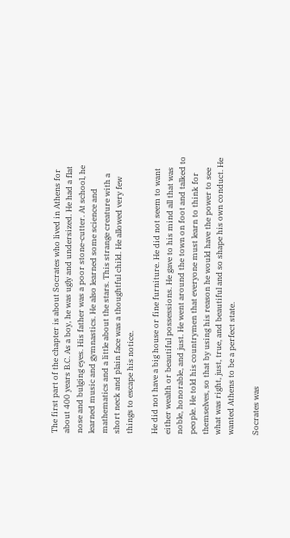The first part of the chapter is about Socrates who lived in Athens for about 400 years B.C. As a boy, he was ugly and undersized. He had a flat nose and bulging eyes. His father was a poor stone-cutter. At school, he learned music and gymnastics. He also learned some science and mathematics and a little about the stars. This strange creature with a short neck and plain face was a thoughtful child. He allowed very few things to escape his notice.

He did not have a big house or fine furniture. He did not seem to want either wealth or beautiful possessions. He gave to his mind all that was noble, honorable, and just. He went around the town on foot and talked to people. He told his countrymen that everyone must learn to think for themselves, so that by using his reason he would have the power to see what was right, just, true, and beautiful and so shape his own conduct. He wanted Athens to be a perfect state.

Socrates was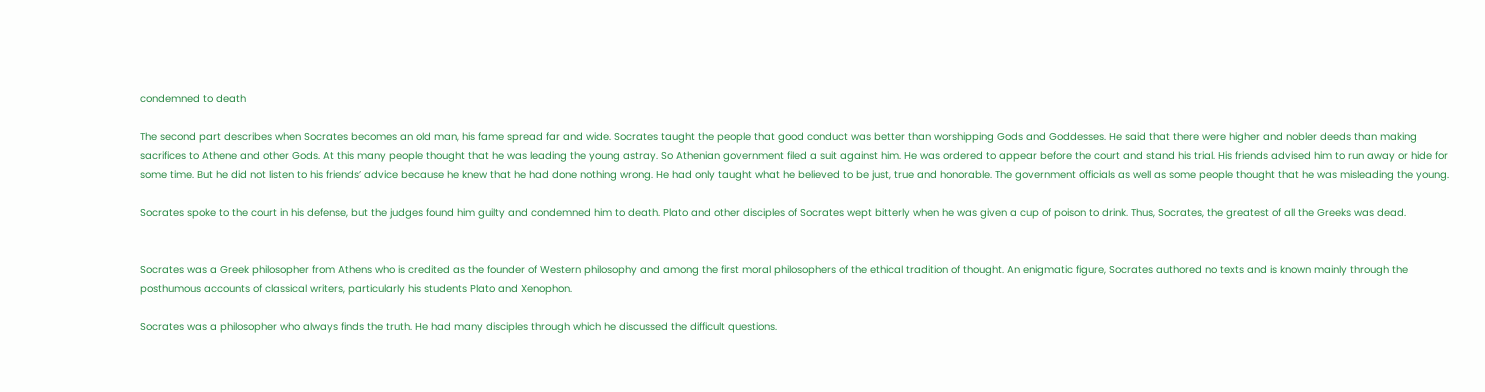condemned to death

The second part describes when Socrates becomes an old man, his fame spread far and wide. Socrates taught the people that good conduct was better than worshipping Gods and Goddesses. He said that there were higher and nobler deeds than making sacrifices to Athene and other Gods. At this many people thought that he was leading the young astray. So Athenian government filed a suit against him. He was ordered to appear before the court and stand his trial. His friends advised him to run away or hide for some time. But he did not listen to his friends’ advice because he knew that he had done nothing wrong. He had only taught what he believed to be just, true and honorable. The government officials as well as some people thought that he was misleading the young.

Socrates spoke to the court in his defense, but the judges found him guilty and condemned him to death. Plato and other disciples of Socrates wept bitterly when he was given a cup of poison to drink. Thus, Socrates, the greatest of all the Greeks was dead.


Socrates was a Greek philosopher from Athens who is credited as the founder of Western philosophy and among the first moral philosophers of the ethical tradition of thought. An enigmatic figure, Socrates authored no texts and is known mainly through the posthumous accounts of classical writers, particularly his students Plato and Xenophon.

Socrates was a philosopher who always finds the truth. He had many disciples through which he discussed the difficult questions.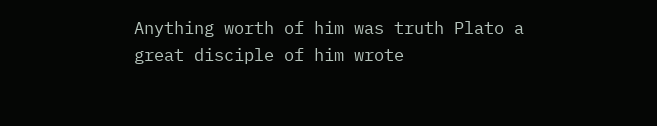Anything worth of him was truth Plato a great disciple of him wrote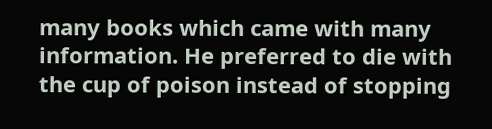many books which came with many information. He preferred to die with the cup of poison instead of stopping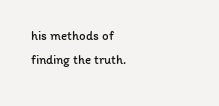his methods of finding the truth.